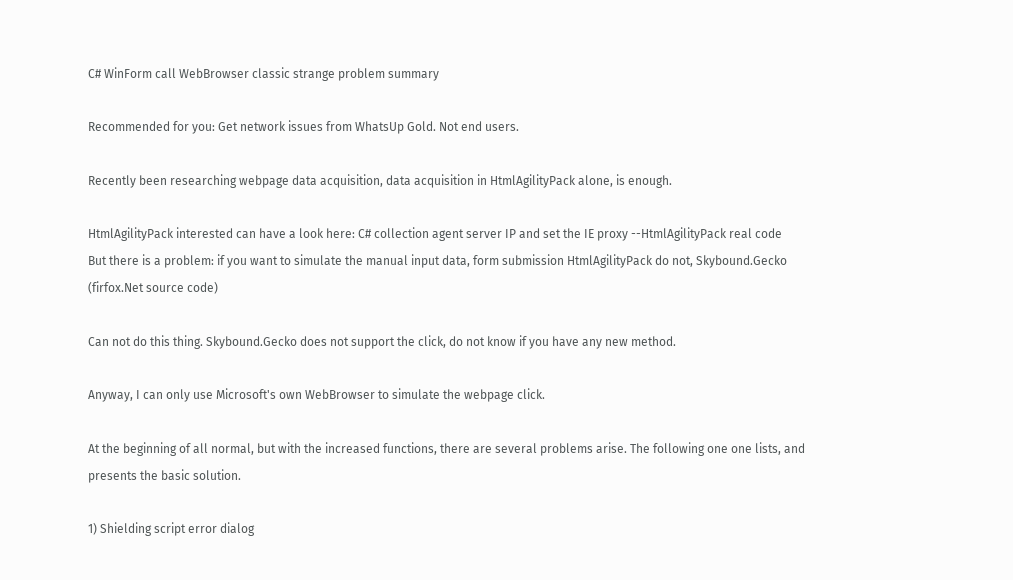C# WinForm call WebBrowser classic strange problem summary

Recommended for you: Get network issues from WhatsUp Gold. Not end users.

Recently been researching webpage data acquisition, data acquisition in HtmlAgilityPack alone, is enough.

HtmlAgilityPack interested can have a look here: C# collection agent server IP and set the IE proxy --HtmlAgilityPack real code
But there is a problem: if you want to simulate the manual input data, form submission HtmlAgilityPack do not, Skybound.Gecko (firfox.Net source code)

Can not do this thing. Skybound.Gecko does not support the click, do not know if you have any new method.

Anyway, I can only use Microsoft's own WebBrowser to simulate the webpage click.

At the beginning of all normal, but with the increased functions, there are several problems arise. The following one one lists, and presents the basic solution.

1) Shielding script error dialog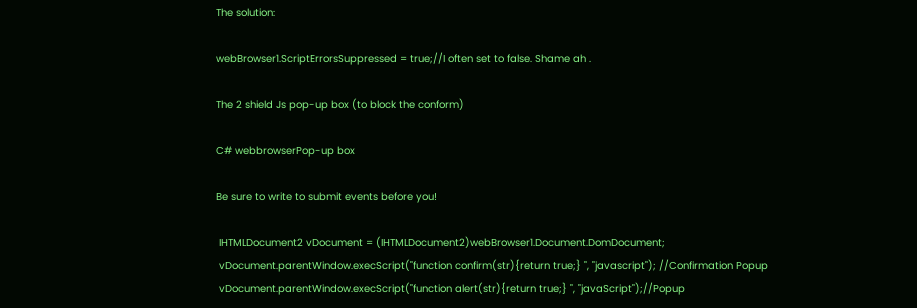The solution:

webBrowser1.ScriptErrorsSuppressed = true;//I often set to false. Shame ah .

The 2 shield Js pop-up box (to block the conform)

C# webbrowserPop-up box

Be sure to write to submit events before you!

 IHTMLDocument2 vDocument = (IHTMLDocument2)webBrowser1.Document.DomDocument;
 vDocument.parentWindow.execScript("function confirm(str){return true;} ", "javascript"); //Confirmation Popup
 vDocument.parentWindow.execScript("function alert(str){return true;} ", "javaScript");//Popup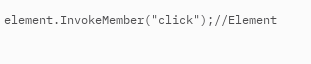element.InvokeMember("click");//Element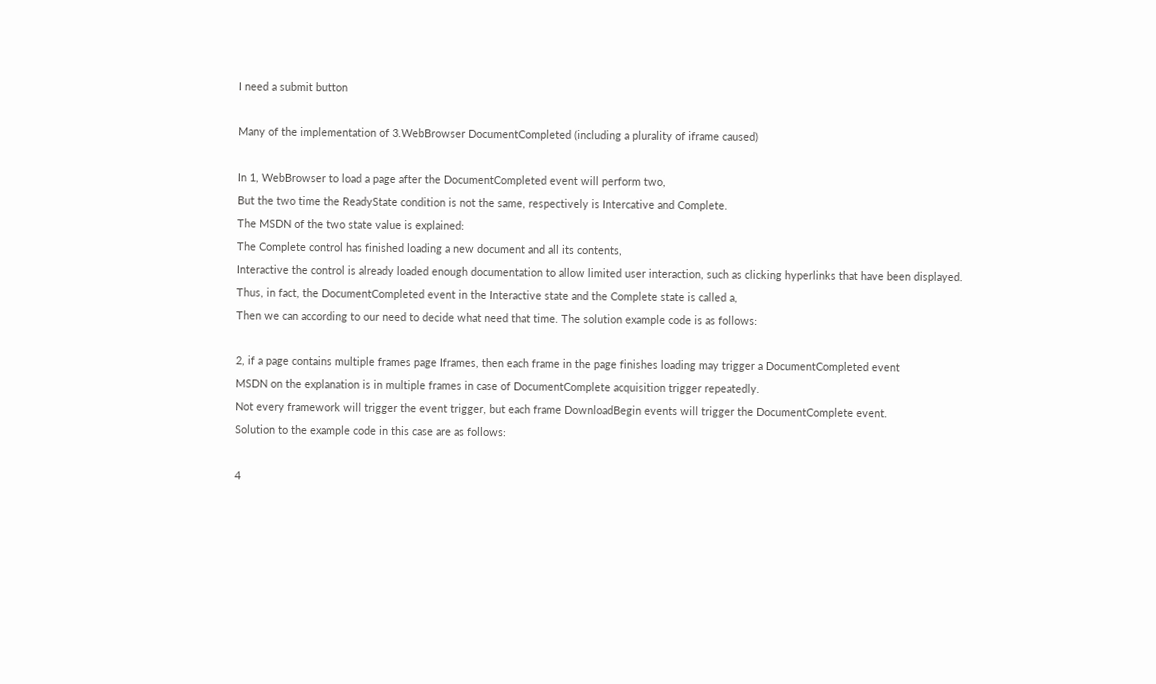I need a submit button

Many of the implementation of 3.WebBrowser DocumentCompleted (including a plurality of iframe caused)

In 1, WebBrowser to load a page after the DocumentCompleted event will perform two,
But the two time the ReadyState condition is not the same, respectively is Intercative and Complete.
The MSDN of the two state value is explained:
The Complete control has finished loading a new document and all its contents,
Interactive the control is already loaded enough documentation to allow limited user interaction, such as clicking hyperlinks that have been displayed.
Thus, in fact, the DocumentCompleted event in the Interactive state and the Complete state is called a,
Then we can according to our need to decide what need that time. The solution example code is as follows:

2, if a page contains multiple frames page Iframes, then each frame in the page finishes loading may trigger a DocumentCompleted event
MSDN on the explanation is in multiple frames in case of DocumentComplete acquisition trigger repeatedly.
Not every framework will trigger the event trigger, but each frame DownloadBegin events will trigger the DocumentComplete event.
Solution to the example code in this case are as follows:

4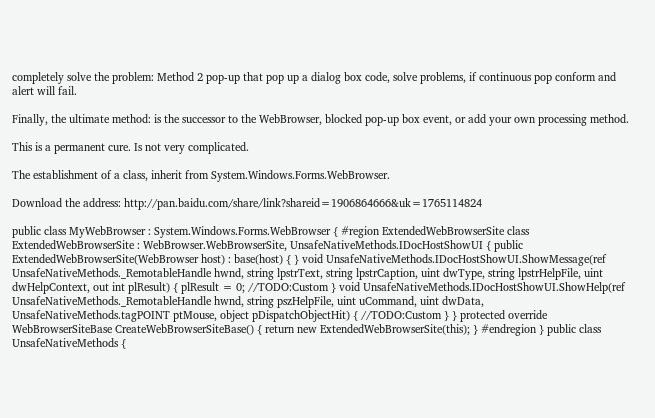completely solve the problem: Method 2 pop-up that pop up a dialog box code, solve problems, if continuous pop conform and alert will fail.

Finally, the ultimate method: is the successor to the WebBrowser, blocked pop-up box event, or add your own processing method.

This is a permanent cure. Is not very complicated.

The establishment of a class, inherit from System.Windows.Forms.WebBrowser.

Download the address: http://pan.baidu.com/share/link?shareid=1906864666&uk=1765114824

public class MyWebBrowser : System.Windows.Forms.WebBrowser { #region ExtendedWebBrowserSite class ExtendedWebBrowserSite : WebBrowser.WebBrowserSite, UnsafeNativeMethods.IDocHostShowUI { public ExtendedWebBrowserSite(WebBrowser host) : base(host) { } void UnsafeNativeMethods.IDocHostShowUI.ShowMessage(ref UnsafeNativeMethods._RemotableHandle hwnd, string lpstrText, string lpstrCaption, uint dwType, string lpstrHelpFile, uint dwHelpContext, out int plResult) { plResult = 0; //TODO:Custom } void UnsafeNativeMethods.IDocHostShowUI.ShowHelp(ref UnsafeNativeMethods._RemotableHandle hwnd, string pszHelpFile, uint uCommand, uint dwData, UnsafeNativeMethods.tagPOINT ptMouse, object pDispatchObjectHit) { //TODO:Custom } } protected override WebBrowserSiteBase CreateWebBrowserSiteBase() { return new ExtendedWebBrowserSite(this); } #endregion } public class UnsafeNativeMethods {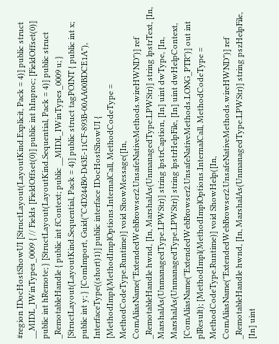#region IDocHostShowUI [StructLayout(LayoutKind.Explicit, Pack = 4)] public struct __MIDL_IWinTypes_0009 { // Fields [FieldOffset(0)] public int hInproc; [FieldOffset(0)] public int hRemote; } [StructLayout(LayoutKind.Sequential, Pack = 4)] public struct _RemotableHandle { public int fContext; public __MIDL_IWinTypes_0009 u; } [StructLayout(LayoutKind.Sequential, Pack = 4)] public struct tagPOINT { public int x; public int y; } [ComImport, Guid("C4D244B0-D43E-11CF-893B-00AA00BDCE1A"), InterfaceType((short)1)] public interface IDocHostShowUI { [MethodImpl(MethodImplOptions.InternalCall, MethodCodeType = MethodCodeType.Runtime)] void ShowMessage([In, ComAliasName("ExtendedWebBrowser2.UnsafeNativeMethods.wireHWND")] ref _RemotableHandle hwnd, [In, MarshalAs(UnmanagedType.LPWStr)] string lpstrText, [In, MarshalAs(UnmanagedType.LPWStr)] string lpstrCaption, [In] uint dwType, [In, MarshalAs(UnmanagedType.LPWStr)] string lpstrHelpFile, [In] uint dwHelpContext, [ComAliasName("ExtendedWebBrowser2.UnsafeNativeMethods.LONG_PTR")] out int plResult); [MethodImpl(MethodImplOptions.InternalCall, MethodCodeType = MethodCodeType.Runtime)] void ShowHelp([In, ComAliasName("ExtendedWebBrowser2.UnsafeNativeMethods.wireHWND")] ref _RemotableHandle hwnd, [In, MarshalAs(UnmanagedType.LPWStr)] string pszHelpFile, [In] uint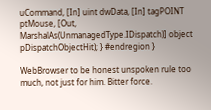uCommand, [In] uint dwData, [In] tagPOINT ptMouse, [Out, MarshalAs(UnmanagedType.IDispatch)] object pDispatchObjectHit); } #endregion }

WebBrowser to be honest unspoken rule too much, not just for him. Bitter force.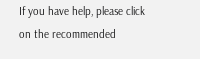If you have help, please click on the recommended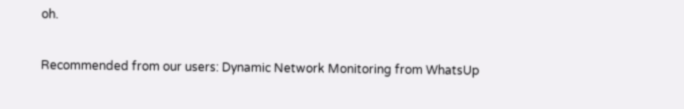oh.

Recommended from our users: Dynamic Network Monitoring from WhatsUp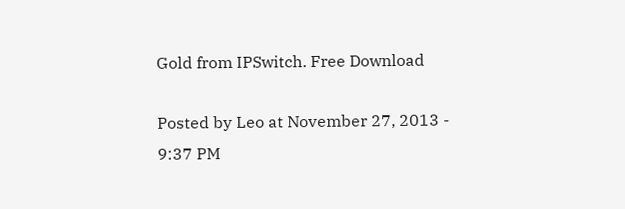Gold from IPSwitch. Free Download

Posted by Leo at November 27, 2013 - 9:37 PM